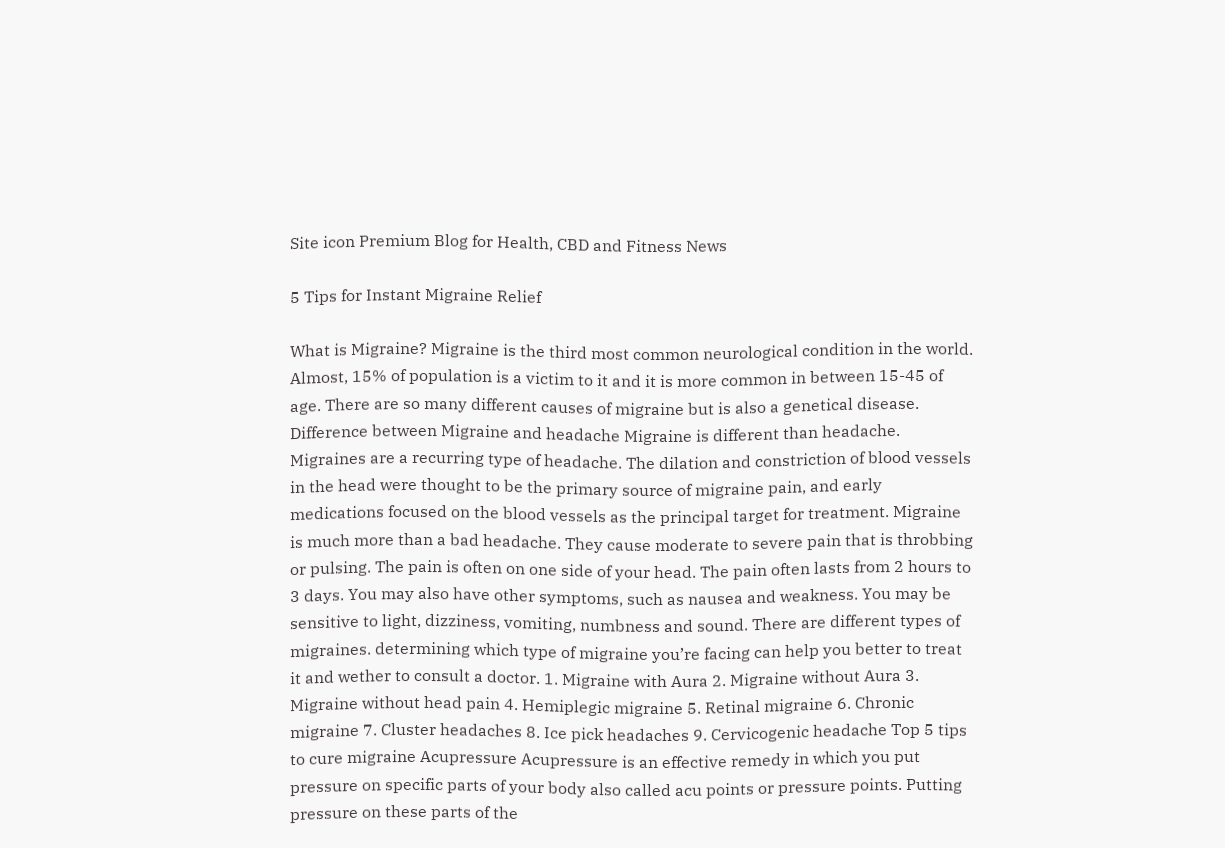Site icon Premium Blog for Health, CBD and Fitness News

5 Tips for Instant Migraine Relief

What is Migraine? Migraine is the third most common neurological condition in the world. Almost, 15% of population is a victim to it and it is more common in between 15-45 of age. There are so many different causes of migraine but is also a genetical disease. Difference between Migraine and headache Migraine is different than headache. Migraines are a recurring type of headache. The dilation and constriction of blood vessels in the head were thought to be the primary source of migraine pain, and early medications focused on the blood vessels as the principal target for treatment. Migraine is much more than a bad headache. They cause moderate to severe pain that is throbbing or pulsing. The pain is often on one side of your head. The pain often lasts from 2 hours to 3 days. You may also have other symptoms, such as nausea and weakness. You may be sensitive to light, dizziness, vomiting, numbness and sound. There are different types of migraines. determining which type of migraine you’re facing can help you better to treat it and wether to consult a doctor. 1. Migraine with Aura 2. Migraine without Aura 3. Migraine without head pain 4. Hemiplegic migraine 5. Retinal migraine 6. Chronic migraine 7. Cluster headaches 8. Ice pick headaches 9. Cervicogenic headache Top 5 tips to cure migraine Acupressure Acupressure is an effective remedy in which you put pressure on specific parts of your body also called acu points or pressure points. Putting pressure on these parts of the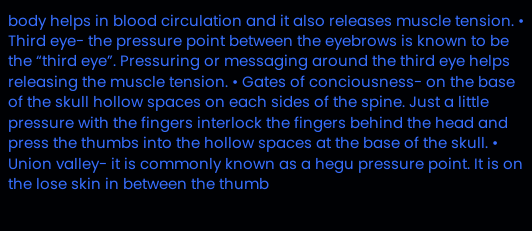body helps in blood circulation and it also releases muscle tension. • Third eye- the pressure point between the eyebrows is known to be the “third eye”. Pressuring or messaging around the third eye helps releasing the muscle tension. • Gates of conciousness- on the base of the skull hollow spaces on each sides of the spine. Just a little pressure with the fingers interlock the fingers behind the head and press the thumbs into the hollow spaces at the base of the skull. • Union valley- it is commonly known as a hegu pressure point. It is on the lose skin in between the thumb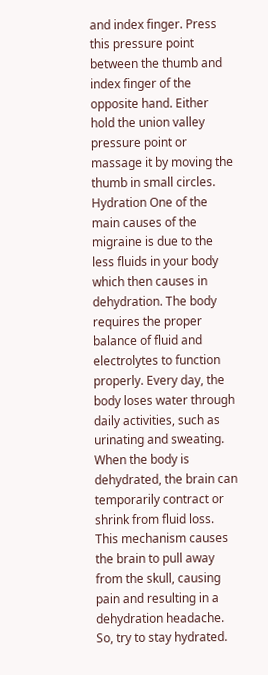and index finger. Press this pressure point between the thumb and index finger of the opposite hand. Either hold the union valley pressure point or massage it by moving the thumb in small circles. Hydration One of the main causes of the migraine is due to the less fluids in your body which then causes in dehydration. The body requires the proper balance of fluid and electrolytes to function properly. Every day, the body loses water through daily activities, such as urinating and sweating. When the body is dehydrated, the brain can temporarily contract or shrink from fluid loss. This mechanism causes the brain to pull away from the skull, causing pain and resulting in a dehydration headache. So, try to stay hydrated.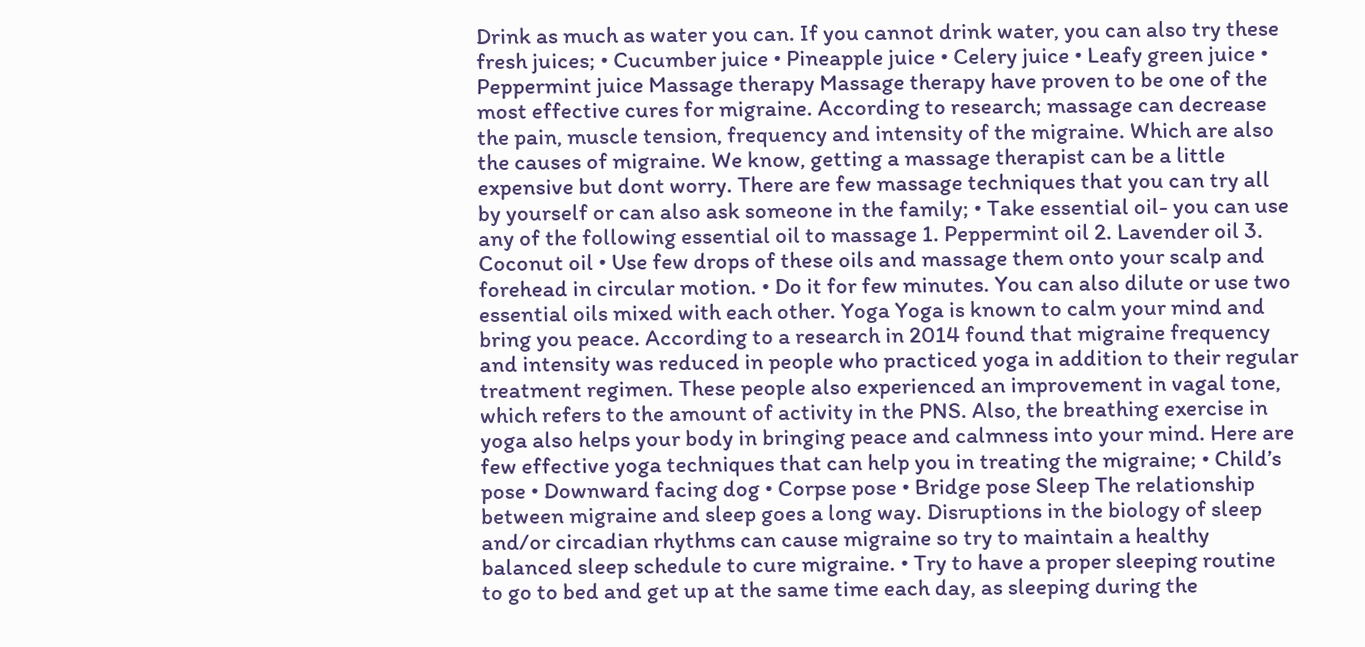Drink as much as water you can. If you cannot drink water, you can also try these fresh juices; • Cucumber juice • Pineapple juice • Celery juice • Leafy green juice • Peppermint juice Massage therapy Massage therapy have proven to be one of the most effective cures for migraine. According to research; massage can decrease the pain, muscle tension, frequency and intensity of the migraine. Which are also the causes of migraine. We know, getting a massage therapist can be a little expensive but dont worry. There are few massage techniques that you can try all by yourself or can also ask someone in the family; • Take essential oil- you can use any of the following essential oil to massage 1. Peppermint oil 2. Lavender oil 3. Coconut oil • Use few drops of these oils and massage them onto your scalp and forehead in circular motion. • Do it for few minutes. You can also dilute or use two essential oils mixed with each other. Yoga Yoga is known to calm your mind and bring you peace. According to a research in 2014 found that migraine frequency and intensity was reduced in people who practiced yoga in addition to their regular treatment regimen. These people also experienced an improvement in vagal tone, which refers to the amount of activity in the PNS. Also, the breathing exercise in yoga also helps your body in bringing peace and calmness into your mind. Here are few effective yoga techniques that can help you in treating the migraine; • Child’s pose • Downward facing dog • Corpse pose • Bridge pose Sleep The relationship between migraine and sleep goes a long way. Disruptions in the biology of sleep and/or circadian rhythms can cause migraine so try to maintain a healthy balanced sleep schedule to cure migraine. • Try to have a proper sleeping routine to go to bed and get up at the same time each day, as sleeping during the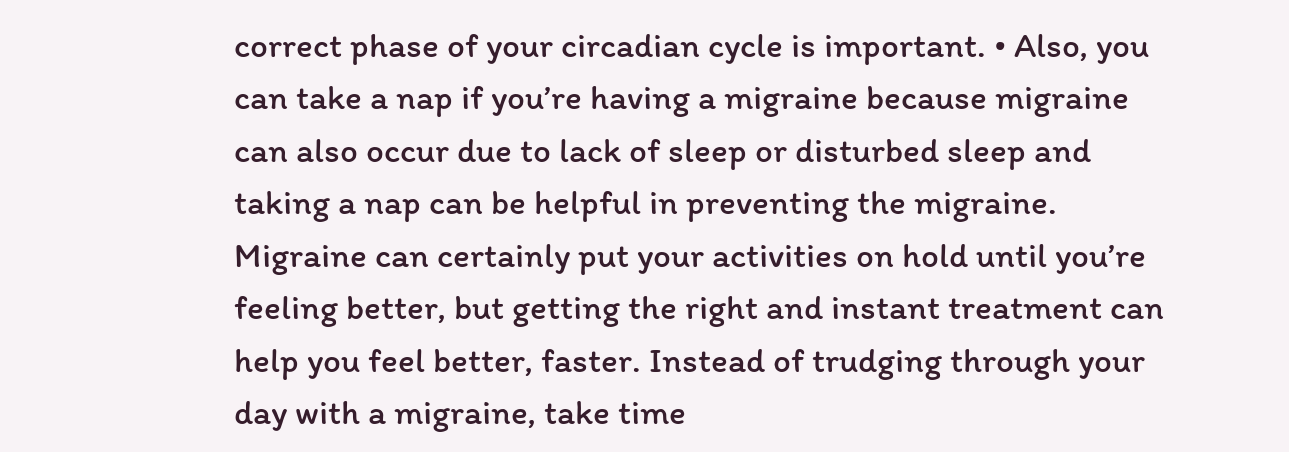correct phase of your circadian cycle is important. • Also, you can take a nap if you’re having a migraine because migraine can also occur due to lack of sleep or disturbed sleep and taking a nap can be helpful in preventing the migraine. Migraine can certainly put your activities on hold until you’re feeling better, but getting the right and instant treatment can help you feel better, faster. Instead of trudging through your day with a migraine, take time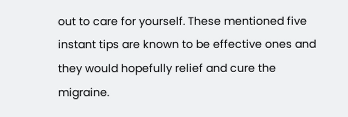out to care for yourself. These mentioned five instant tips are known to be effective ones and they would hopefully relief and cure the migraine.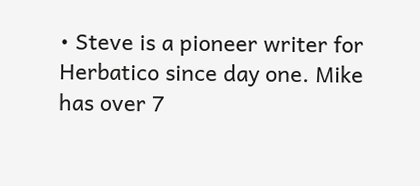• Steve is a pioneer writer for Herbatico since day one. Mike has over 7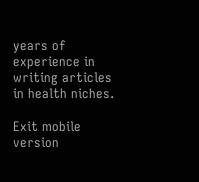years of experience in writing articles in health niches.

Exit mobile version